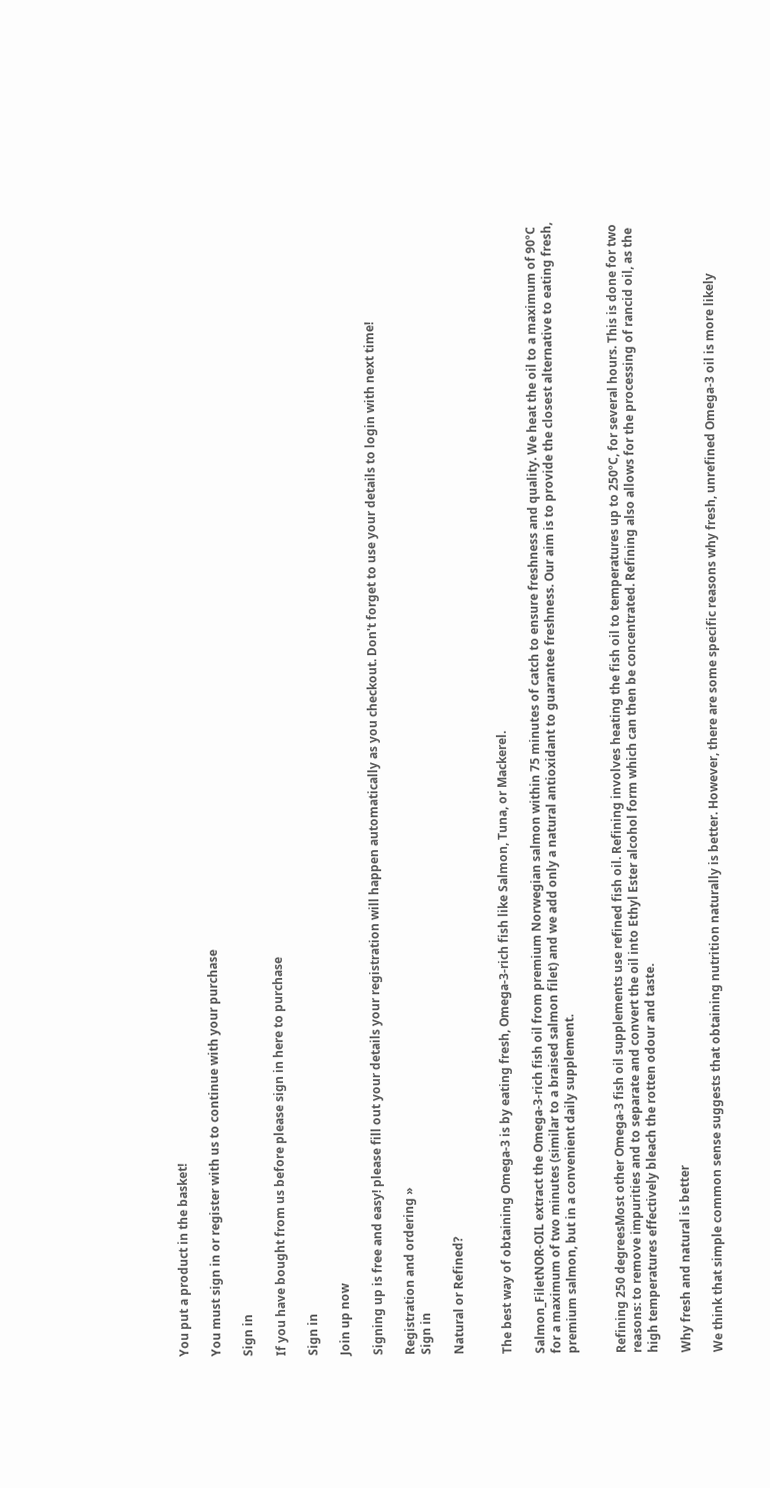You put a product in the basket!

You must sign in or register with us to continue with your purchase

Sign in

If you have bought from us before please sign in here to purchase

Sign in

Join up now

Signing up is free and easy! please fill out your details your registration will happen automatically as you checkout. Don't forget to use your details to login with next time!

Registration and ordering »
Sign in

Natural or Refined?


The best way of obtaining Omega-3 is by eating fresh, Omega-3-rich fish like Salmon, Tuna, or Mackerel.

Salmon_FiletNOR-OIL extract the Omega-3-rich fish oil from premium Norwegian salmon within 75 minutes of catch to ensure freshness and quality. We heat the oil to a maximum of 90ºC for a maximum of two minutes (similar to a braised salmon filet) and we add only a natural antioxidant to guarantee freshness. Our aim is to provide the closest alternative to eating fresh, premium salmon, but in a convenient daily supplement.


Refining 250 degreesMost other Omega-3 fish oil supplements use refined fish oil. Refining involves heating the fish oil to temperatures up to 250ºC, for several hours. This is done for two reasons: to remove impurities and to separate and convert the oil into Ethyl Ester alcohol form which can then be concentrated. Refining also allows for the processing of rancid oil, as the high temperatures effectively bleach the rotten odour and taste.

Why fresh and natural is better

We think that simple common sense suggests that obtaining nutrition naturally is better. However, there are some specific reasons why fresh, unrefined Omega-3 oil is more likely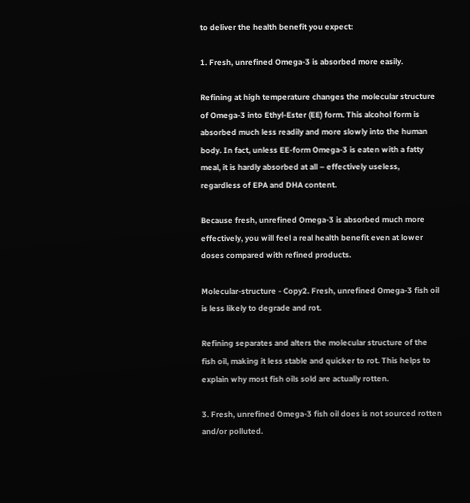to deliver the health benefit you expect:

1. Fresh, unrefined Omega-3 is absorbed more easily.

Refining at high temperature changes the molecular structure of Omega-3 into Ethyl-Ester (EE) form. This alcohol form is absorbed much less readily and more slowly into the human body. In fact, unless EE-form Omega-3 is eaten with a fatty meal, it is hardly absorbed at all – effectively useless, regardless of EPA and DHA content.

Because fresh, unrefined Omega-3 is absorbed much more effectively, you will feel a real health benefit even at lower doses compared with refined products.

Molecular-structure - Copy2. Fresh, unrefined Omega-3 fish oil is less likely to degrade and rot.

Refining separates and alters the molecular structure of the fish oil, making it less stable and quicker to rot. This helps to explain why most fish oils sold are actually rotten.

3. Fresh, unrefined Omega-3 fish oil does is not sourced rotten and/or polluted.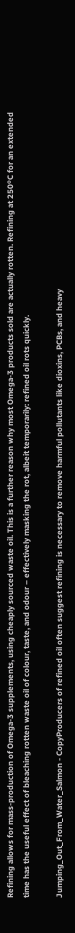Refining allows for mass-production of Omega-3 supplements, using cheaply sourced waste oil. This is a further reason why most Omega-3 products sold are actually rotten. Refining at 250ºC for an extended time has the useful effect of bleaching rotten waste oil of colour, taste, and odour – effectively masking the rot, albeit temporarily: refined oil rots quickly.

Jumping_Out_From_Water_Salmon - CopyProducers of refined oil often suggest refining is necessary to remove harmful pollutants like dioxins, PCBs, and heavy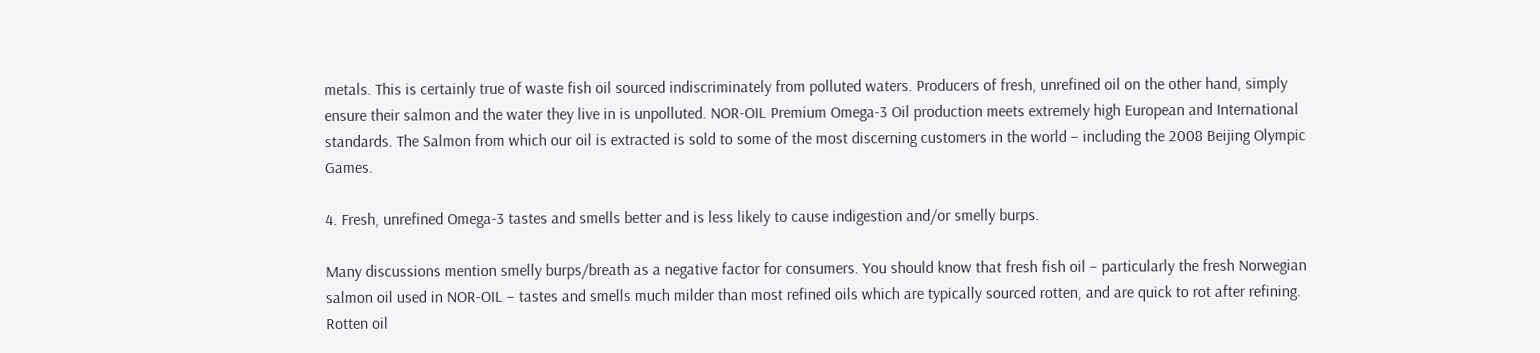metals. This is certainly true of waste fish oil sourced indiscriminately from polluted waters. Producers of fresh, unrefined oil on the other hand, simply ensure their salmon and the water they live in is unpolluted. NOR-OIL Premium Omega-3 Oil production meets extremely high European and International standards. The Salmon from which our oil is extracted is sold to some of the most discerning customers in the world – including the 2008 Beijing Olympic Games.

4. Fresh, unrefined Omega-3 tastes and smells better and is less likely to cause indigestion and/or smelly burps.

Many discussions mention smelly burps/breath as a negative factor for consumers. You should know that fresh fish oil – particularly the fresh Norwegian salmon oil used in NOR-OIL – tastes and smells much milder than most refined oils which are typically sourced rotten, and are quick to rot after refining. Rotten oil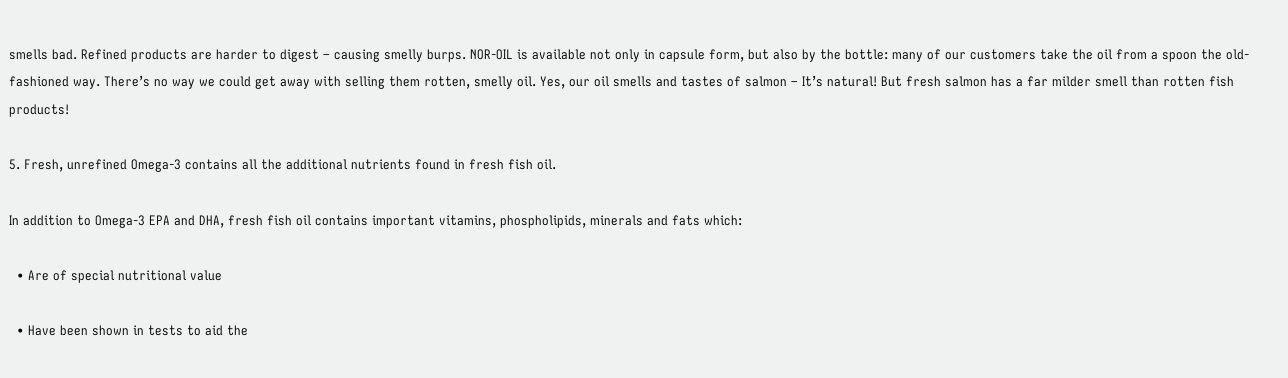smells bad. Refined products are harder to digest – causing smelly burps. NOR-OIL is available not only in capsule form, but also by the bottle: many of our customers take the oil from a spoon the old-fashioned way. There’s no way we could get away with selling them rotten, smelly oil. Yes, our oil smells and tastes of salmon – It’s natural! But fresh salmon has a far milder smell than rotten fish products!

5. Fresh, unrefined Omega-3 contains all the additional nutrients found in fresh fish oil.

In addition to Omega-3 EPA and DHA, fresh fish oil contains important vitamins, phospholipids, minerals and fats which:

  • Are of special nutritional value

  • Have been shown in tests to aid the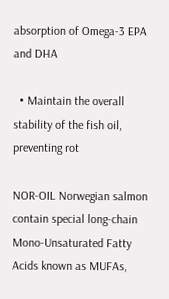absorption of Omega-3 EPA and DHA

  • Maintain the overall stability of the fish oil, preventing rot

NOR-OIL Norwegian salmon contain special long-chain Mono-Unsaturated Fatty Acids known as MUFAs,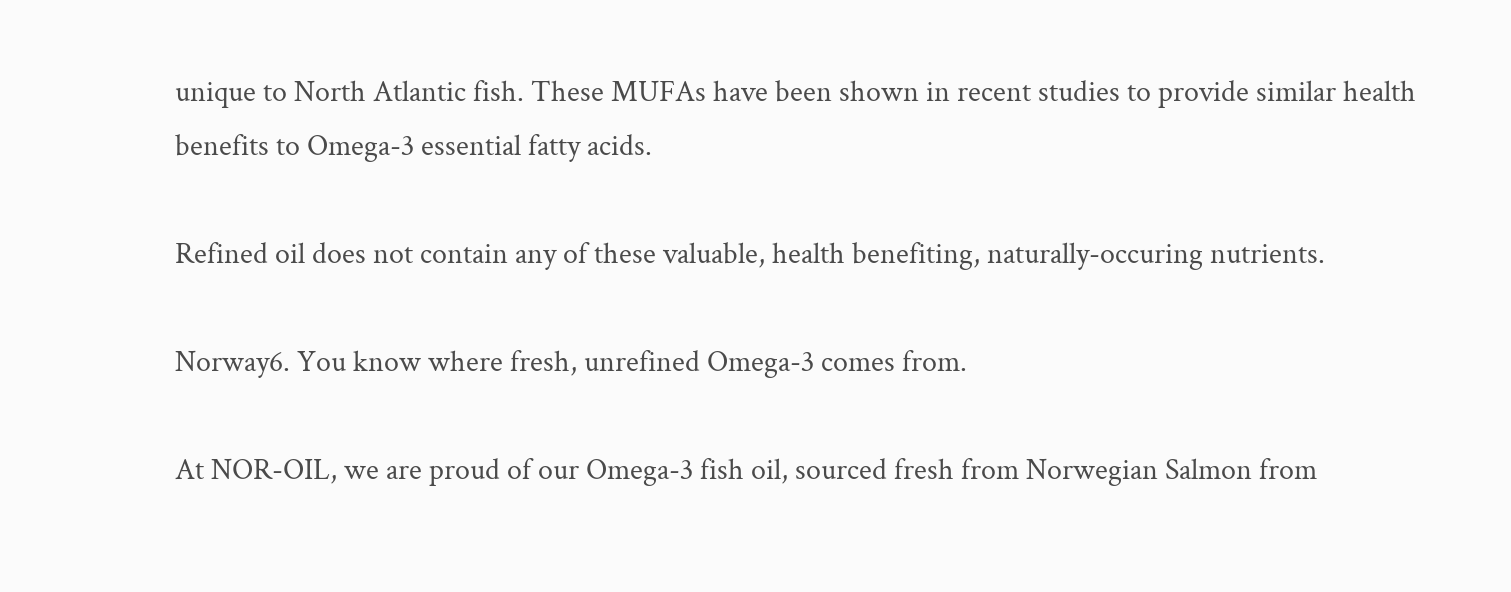unique to North Atlantic fish. These MUFAs have been shown in recent studies to provide similar health benefits to Omega-3 essential fatty acids.

Refined oil does not contain any of these valuable, health benefiting, naturally-occuring nutrients.

Norway6. You know where fresh, unrefined Omega-3 comes from.

At NOR-OIL, we are proud of our Omega-3 fish oil, sourced fresh from Norwegian Salmon from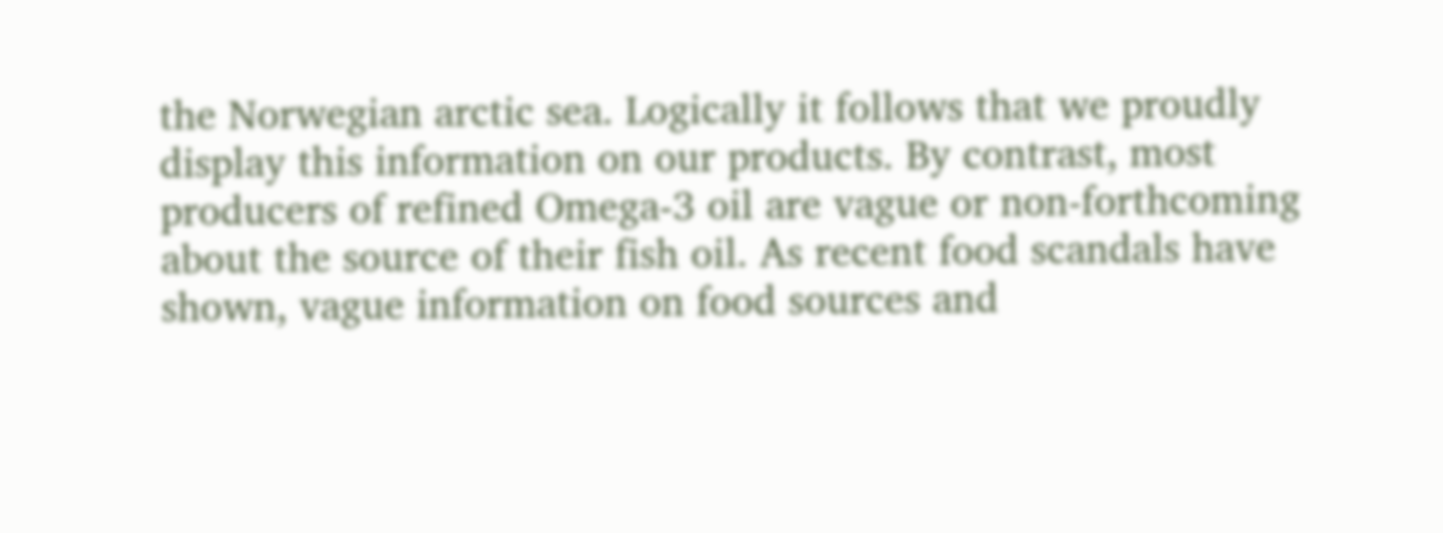the Norwegian arctic sea. Logically it follows that we proudly display this information on our products. By contrast, most producers of refined Omega-3 oil are vague or non-forthcoming about the source of their fish oil. As recent food scandals have shown, vague information on food sources and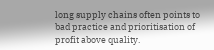long supply chains often points to bad practice and prioritisation of profit above quality.